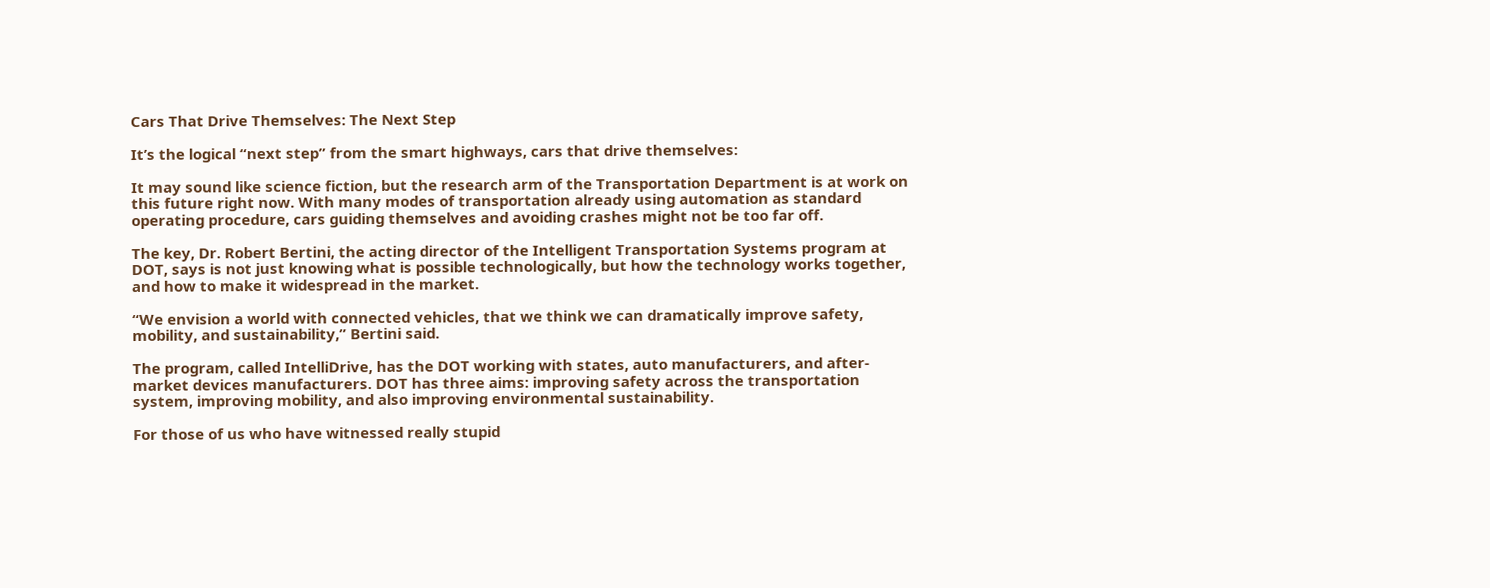Cars That Drive Themselves: The Next Step

It’s the logical “next step” from the smart highways, cars that drive themselves:

It may sound like science fiction, but the research arm of the Transportation Department is at work on this future right now. With many modes of transportation already using automation as standard operating procedure, cars guiding themselves and avoiding crashes might not be too far off.

The key, Dr. Robert Bertini, the acting director of the Intelligent Transportation Systems program at DOT, says is not just knowing what is possible technologically, but how the technology works together, and how to make it widespread in the market.

“We envision a world with connected vehicles, that we think we can dramatically improve safety, mobility, and sustainability,” Bertini said.

The program, called IntelliDrive, has the DOT working with states, auto manufacturers, and after-market devices manufacturers. DOT has three aims: improving safety across the transportation system, improving mobility, and also improving environmental sustainability.

For those of us who have witnessed really stupid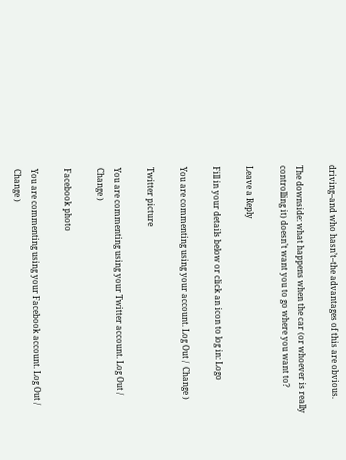driving–and who hasn’t–the advantages of this are obvious.

The downside: what happens when the car (or whoever is really controlling it) doesn’t want you to go where you want to?

Leave a Reply

Fill in your details below or click an icon to log in: Logo

You are commenting using your account. Log Out /  Change )

Twitter picture

You are commenting using your Twitter account. Log Out /  Change )

Facebook photo

You are commenting using your Facebook account. Log Out /  Change )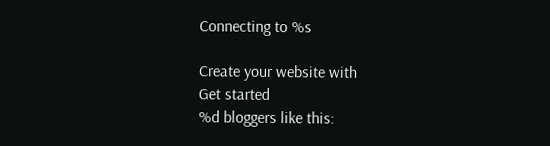Connecting to %s

Create your website with
Get started
%d bloggers like this: